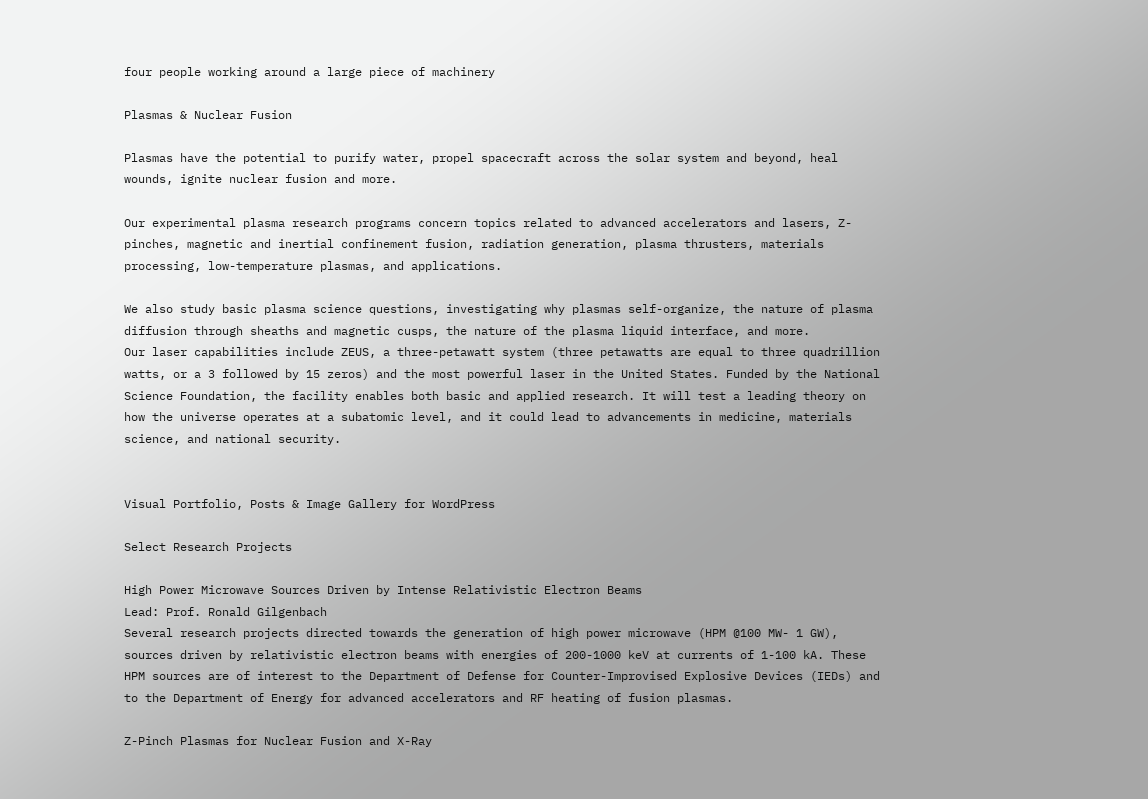four people working around a large piece of machinery

Plasmas & Nuclear Fusion

Plasmas have the potential to purify water, propel spacecraft across the solar system and beyond, heal wounds, ignite nuclear fusion and more.

Our experimental plasma research programs concern topics related to advanced accelerators and lasers, Z-pinches, magnetic and inertial confinement fusion, radiation generation, plasma thrusters, materials processing, low-temperature plasmas, and applications.

We also study basic plasma science questions, investigating why plasmas self-organize, the nature of plasma diffusion through sheaths and magnetic cusps, the nature of the plasma liquid interface, and more.
Our laser capabilities include ZEUS, a three-petawatt system (three petawatts are equal to three quadrillion watts, or a 3 followed by 15 zeros) and the most powerful laser in the United States. Funded by the National Science Foundation, the facility enables both basic and applied research. It will test a leading theory on how the universe operates at a subatomic level, and it could lead to advancements in medicine, materials science, and national security.


Visual Portfolio, Posts & Image Gallery for WordPress

Select Research Projects

High Power Microwave Sources Driven by Intense Relativistic Electron Beams
Lead: Prof. Ronald Gilgenbach
Several research projects directed towards the generation of high power microwave (HPM @100 MW- 1 GW), sources driven by relativistic electron beams with energies of 200-1000 keV at currents of 1-100 kA. These HPM sources are of interest to the Department of Defense for Counter-Improvised Explosive Devices (IEDs) and to the Department of Energy for advanced accelerators and RF heating of fusion plasmas.

Z-Pinch Plasmas for Nuclear Fusion and X-Ray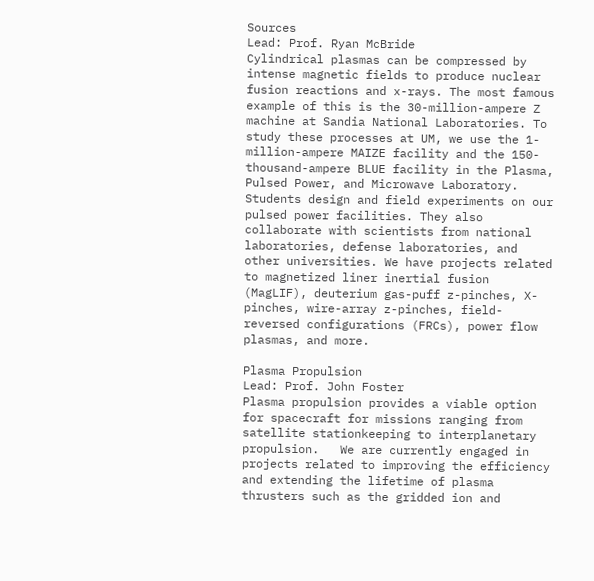Sources
Lead: Prof. Ryan McBride
Cylindrical plasmas can be compressed by intense magnetic fields to produce nuclear fusion reactions and x-rays. The most famous example of this is the 30-million-ampere Z machine at Sandia National Laboratories. To study these processes at UM, we use the 1-million-ampere MAIZE facility and the 150-thousand-ampere BLUE facility in the Plasma, Pulsed Power, and Microwave Laboratory. Students design and field experiments on our pulsed power facilities. They also collaborate with scientists from national laboratories, defense laboratories, and other universities. We have projects related to magnetized liner inertial fusion (MagLIF), deuterium gas-puff z-pinches, X-pinches, wire-array z-pinches, field-reversed configurations (FRCs), power flow plasmas, and more.

Plasma Propulsion
Lead: Prof. John Foster
Plasma propulsion provides a viable option for spacecraft for missions ranging from satellite stationkeeping to interplanetary propulsion.   We are currently engaged in projects related to improving the efficiency and extending the lifetime of plasma thrusters such as the gridded ion and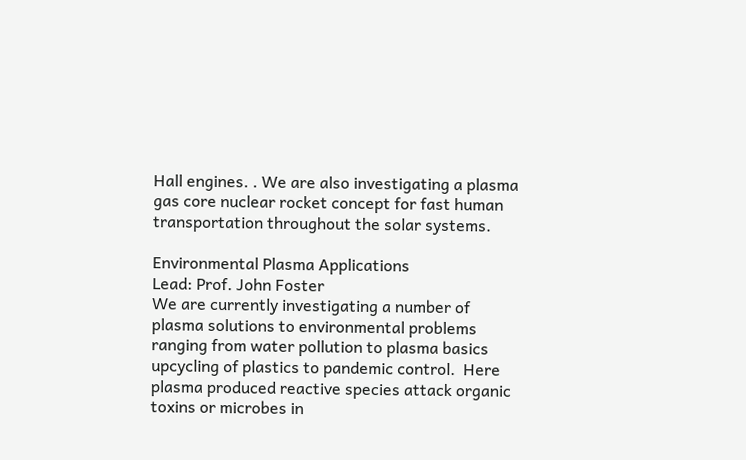Hall engines. . We are also investigating a plasma gas core nuclear rocket concept for fast human transportation throughout the solar systems.

Environmental Plasma Applications
Lead: Prof. John Foster
We are currently investigating a number of plasma solutions to environmental problems ranging from water pollution to plasma basics upcycling of plastics to pandemic control.  Here plasma produced reactive species attack organic toxins or microbes in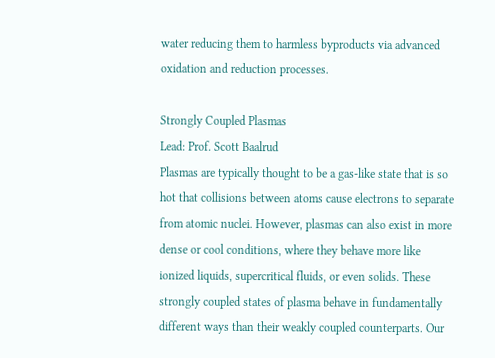water reducing them to harmless byproducts via advanced oxidation and reduction processes.

Strongly Coupled Plasmas
Lead: Prof. Scott Baalrud
Plasmas are typically thought to be a gas-like state that is so hot that collisions between atoms cause electrons to separate from atomic nuclei. However, plasmas can also exist in more dense or cool conditions, where they behave more like ionized liquids, supercritical fluids, or even solids. These strongly coupled states of plasma behave in fundamentally different ways than their weakly coupled counterparts. Our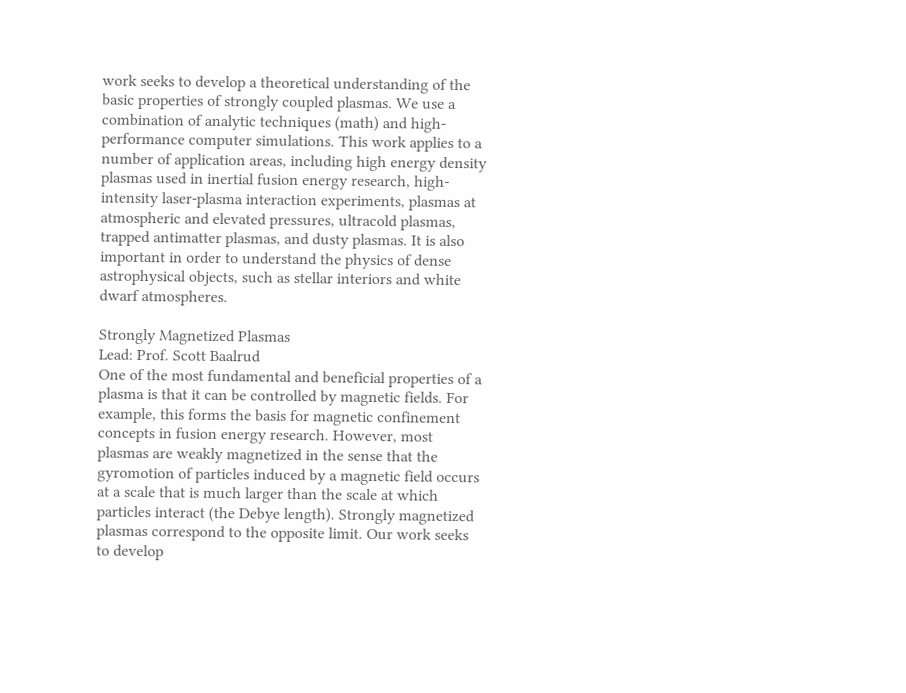work seeks to develop a theoretical understanding of the basic properties of strongly coupled plasmas. We use a combination of analytic techniques (math) and high-performance computer simulations. This work applies to a number of application areas, including high energy density plasmas used in inertial fusion energy research, high-intensity laser-plasma interaction experiments, plasmas at atmospheric and elevated pressures, ultracold plasmas, trapped antimatter plasmas, and dusty plasmas. It is also important in order to understand the physics of dense astrophysical objects, such as stellar interiors and white dwarf atmospheres.

Strongly Magnetized Plasmas
Lead: Prof. Scott Baalrud
One of the most fundamental and beneficial properties of a plasma is that it can be controlled by magnetic fields. For example, this forms the basis for magnetic confinement concepts in fusion energy research. However, most plasmas are weakly magnetized in the sense that the gyromotion of particles induced by a magnetic field occurs at a scale that is much larger than the scale at which particles interact (the Debye length). Strongly magnetized plasmas correspond to the opposite limit. Our work seeks to develop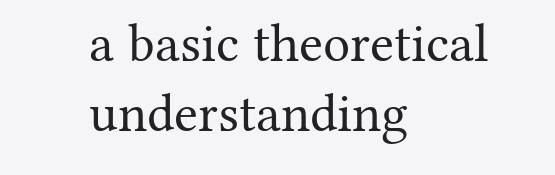a basic theoretical understanding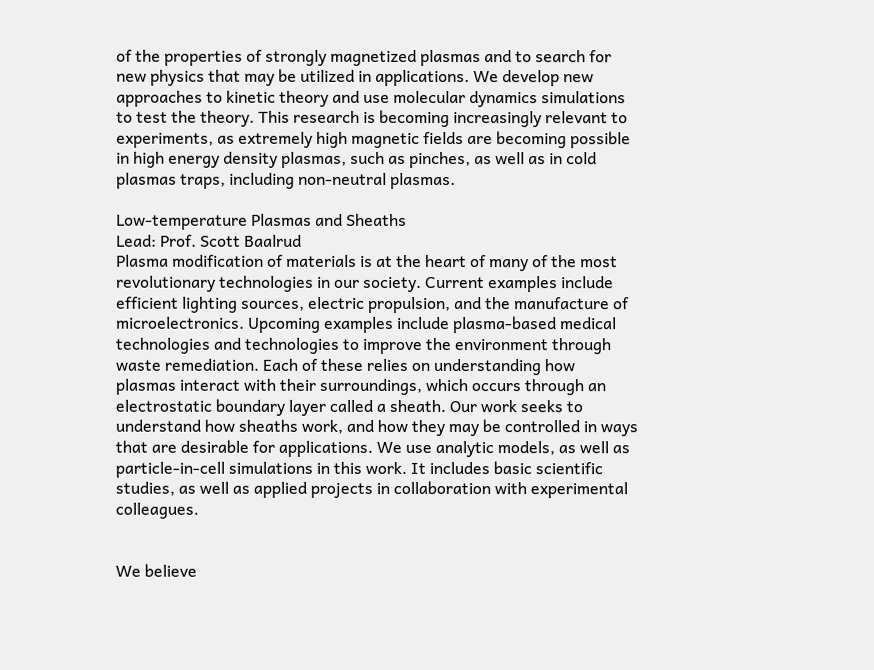of the properties of strongly magnetized plasmas and to search for new physics that may be utilized in applications. We develop new approaches to kinetic theory and use molecular dynamics simulations to test the theory. This research is becoming increasingly relevant to experiments, as extremely high magnetic fields are becoming possible in high energy density plasmas, such as pinches, as well as in cold plasmas traps, including non-neutral plasmas.

Low-temperature Plasmas and Sheaths
Lead: Prof. Scott Baalrud
Plasma modification of materials is at the heart of many of the most revolutionary technologies in our society. Current examples include efficient lighting sources, electric propulsion, and the manufacture of microelectronics. Upcoming examples include plasma-based medical technologies and technologies to improve the environment through waste remediation. Each of these relies on understanding how plasmas interact with their surroundings, which occurs through an electrostatic boundary layer called a sheath. Our work seeks to understand how sheaths work, and how they may be controlled in ways that are desirable for applications. We use analytic models, as well as particle-in-cell simulations in this work. It includes basic scientific studies, as well as applied projects in collaboration with experimental colleagues.


We believe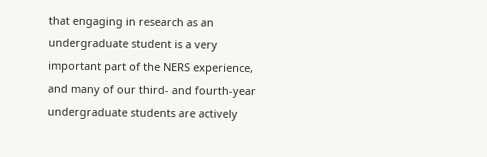that engaging in research as an undergraduate student is a very important part of the NERS experience, and many of our third- and fourth-year undergraduate students are actively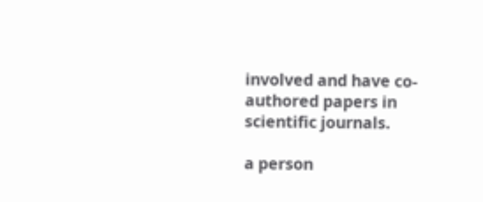involved and have co-authored papers in scientific journals.

a person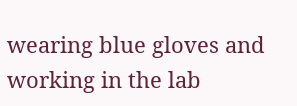wearing blue gloves and working in the lab